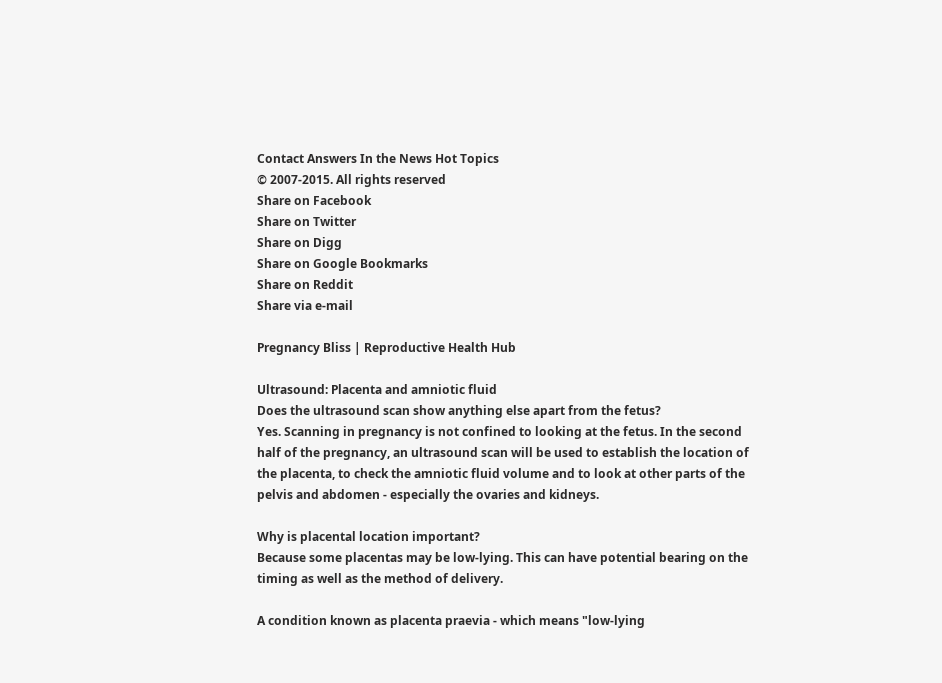Contact Answers In the News Hot Topics
© 2007-2015. All rights reserved
Share on Facebook
Share on Twitter
Share on Digg
Share on Google Bookmarks
Share on Reddit
Share via e-mail

Pregnancy Bliss | Reproductive Health Hub

Ultrasound: Placenta and amniotic fluid
Does the ultrasound scan show anything else apart from the fetus?
Yes. Scanning in pregnancy is not confined to looking at the fetus. In the second half of the pregnancy, an ultrasound scan will be used to establish the location of the placenta, to check the amniotic fluid volume and to look at other parts of the pelvis and abdomen - especially the ovaries and kidneys.

Why is placental location important?
Because some placentas may be low-lying. This can have potential bearing on the timing as well as the method of delivery.

A condition known as placenta praevia - which means "low-lying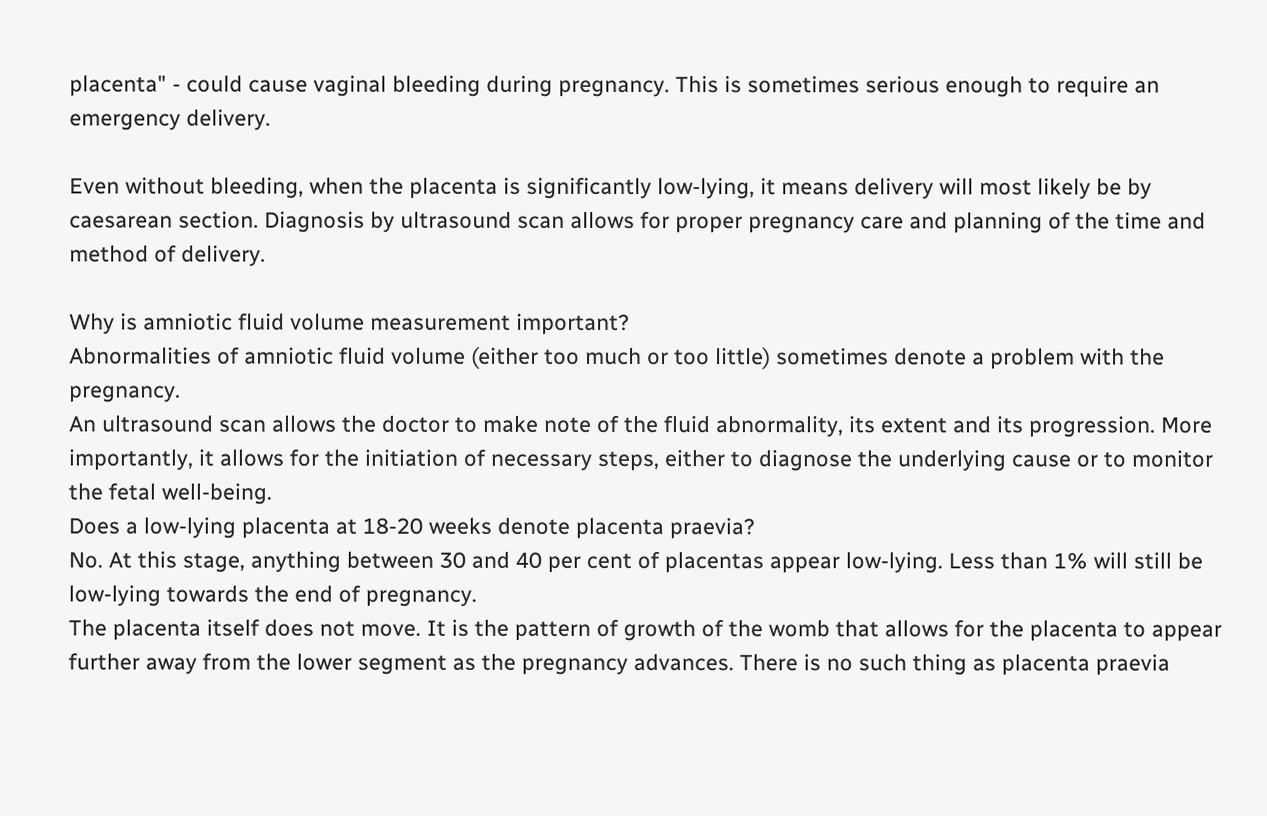placenta" - could cause vaginal bleeding during pregnancy. This is sometimes serious enough to require an emergency delivery.

Even without bleeding, when the placenta is significantly low-lying, it means delivery will most likely be by caesarean section. Diagnosis by ultrasound scan allows for proper pregnancy care and planning of the time and method of delivery.

Why is amniotic fluid volume measurement important?
Abnormalities of amniotic fluid volume (either too much or too little) sometimes denote a problem with the pregnancy.
An ultrasound scan allows the doctor to make note of the fluid abnormality, its extent and its progression. More importantly, it allows for the initiation of necessary steps, either to diagnose the underlying cause or to monitor the fetal well-being.
Does a low-lying placenta at 18-20 weeks denote placenta praevia?
No. At this stage, anything between 30 and 40 per cent of placentas appear low-lying. Less than 1% will still be low-lying towards the end of pregnancy.
The placenta itself does not move. It is the pattern of growth of the womb that allows for the placenta to appear further away from the lower segment as the pregnancy advances. There is no such thing as placenta praevia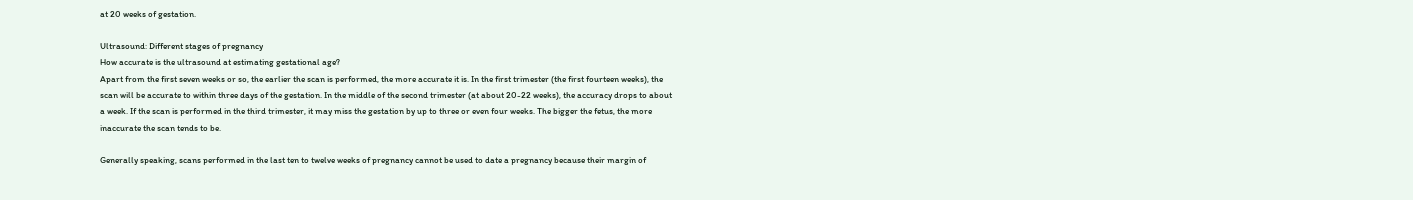at 20 weeks of gestation.

Ultrasound: Different stages of pregnancy
How accurate is the ultrasound at estimating gestational age?
Apart from the first seven weeks or so, the earlier the scan is performed, the more accurate it is. In the first trimester (the first fourteen weeks), the scan will be accurate to within three days of the gestation. In the middle of the second trimester (at about 20-22 weeks), the accuracy drops to about a week. If the scan is performed in the third trimester, it may miss the gestation by up to three or even four weeks. The bigger the fetus, the more inaccurate the scan tends to be.

Generally speaking, scans performed in the last ten to twelve weeks of pregnancy cannot be used to date a pregnancy because their margin of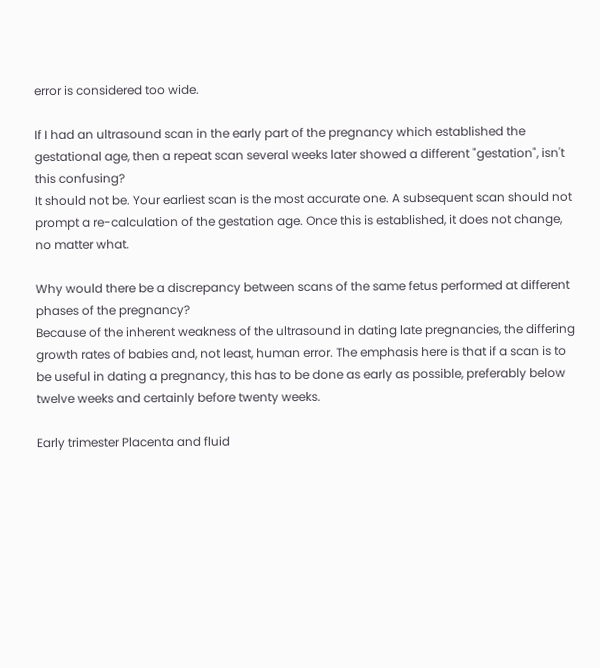error is considered too wide.

If I had an ultrasound scan in the early part of the pregnancy which established the gestational age, then a repeat scan several weeks later showed a different "gestation", isn't this confusing?
It should not be. Your earliest scan is the most accurate one. A subsequent scan should not prompt a re-calculation of the gestation age. Once this is established, it does not change, no matter what.

Why would there be a discrepancy between scans of the same fetus performed at different phases of the pregnancy?
Because of the inherent weakness of the ultrasound in dating late pregnancies, the differing growth rates of babies and, not least, human error. The emphasis here is that if a scan is to be useful in dating a pregnancy, this has to be done as early as possible, preferably below twelve weeks and certainly before twenty weeks.

Early trimester Placenta and fluid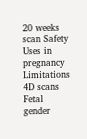20 weeks scan Safety Uses in pregnancy Limitations 4D scans Fetal gender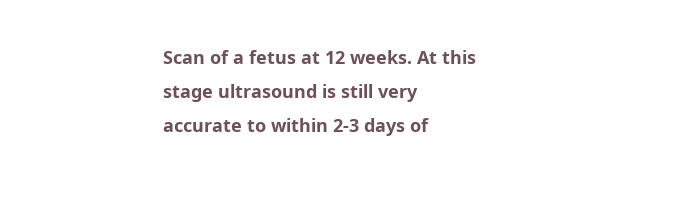Scan of a fetus at 12 weeks. At this stage ultrasound is still very accurate to within 2-3 days of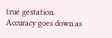true gestation. Accuracy goes down as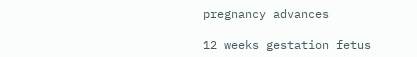pregnancy advances

12 weeks gestation fetus